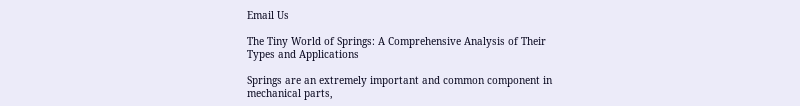Email Us

The Tiny World of Springs: A Comprehensive Analysis of Their Types and Applications

Springs are an extremely important and common component in mechanical parts,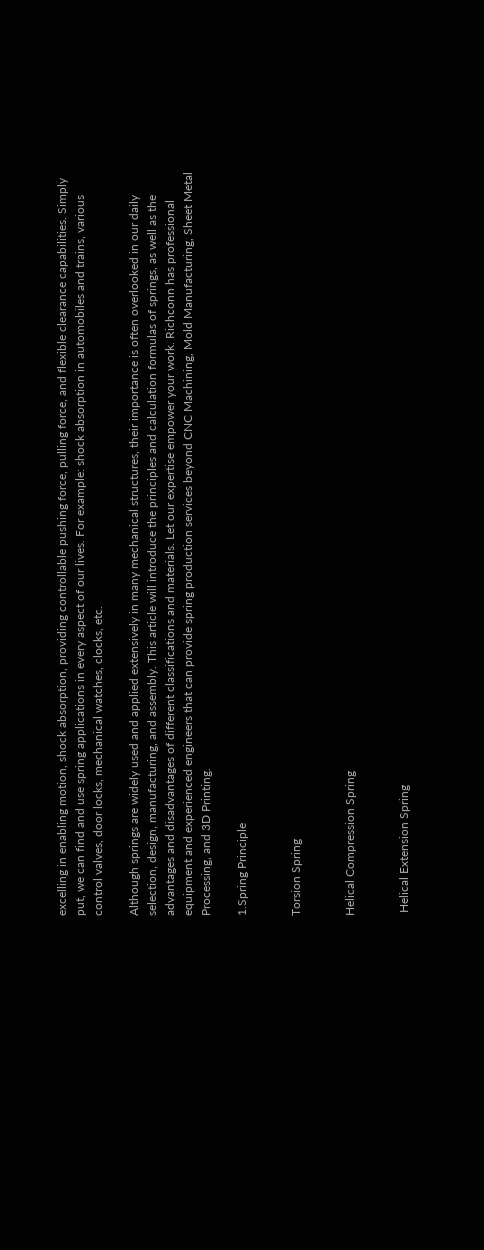excelling in enabling motion, shock absorption, providing controllable pushing force, pulling force, and flexible clearance capabilities. Simply put, we can find and use spring applications in every aspect of our lives. For example: shock absorption in automobiles and trains, various control valves, door locks, mechanical watches, clocks, etc.

Although springs are widely used and applied extensively in many mechanical structures, their importance is often overlooked in our daily selection, design, manufacturing, and assembly. This article will introduce the principles and calculation formulas of springs, as well as the advantages and disadvantages of different classifications and materials. Let our expertise empower your work. Richconn has professional equipment and experienced engineers that can provide spring production services beyond CNC Machining, Mold Manufacturing, Sheet Metal Processing, and 3D Printing.

1.Spring Principle


Torsion Spring


Helical Compression Spring


 Helical Extension Spring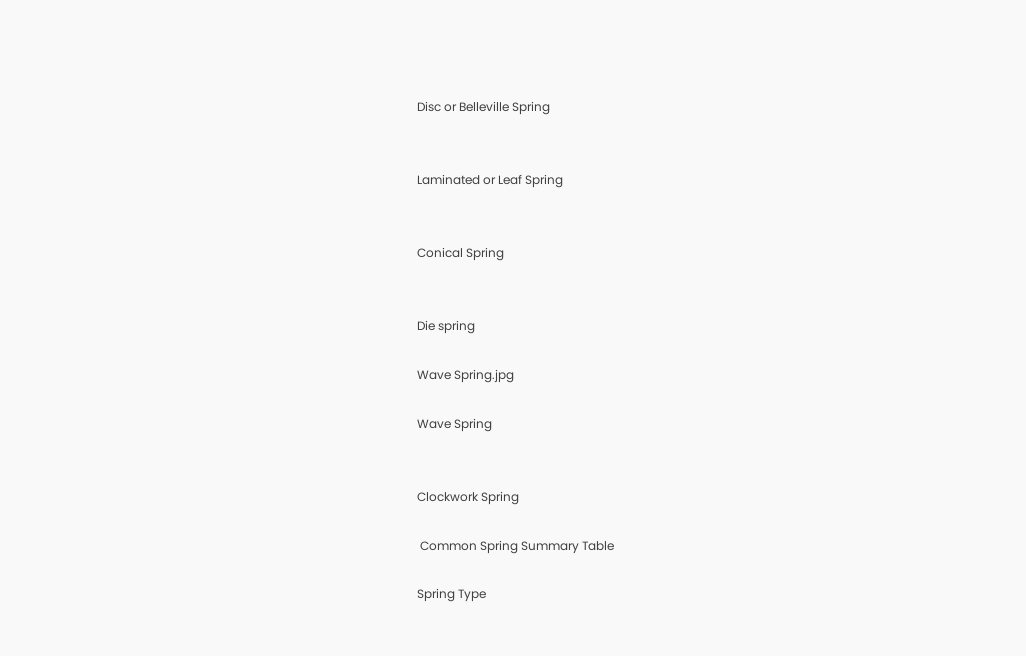Disc or Belleville Spring


Laminated or Leaf Spring


Conical Spring


Die spring

Wave Spring.jpg

Wave Spring


Clockwork Spring

 Common Spring Summary Table

Spring Type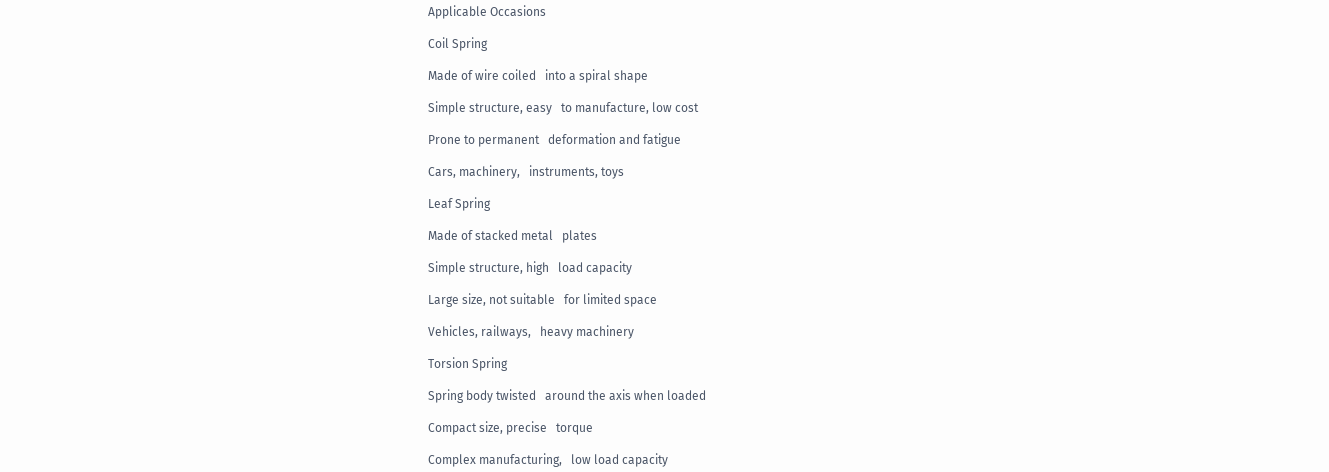Applicable Occasions

Coil Spring

Made of wire coiled   into a spiral shape

Simple structure, easy   to manufacture, low cost

Prone to permanent   deformation and fatigue

Cars, machinery,   instruments, toys

Leaf Spring

Made of stacked metal   plates

Simple structure, high   load capacity

Large size, not suitable   for limited space

Vehicles, railways,   heavy machinery

Torsion Spring

Spring body twisted   around the axis when loaded

Compact size, precise   torque

Complex manufacturing,   low load capacity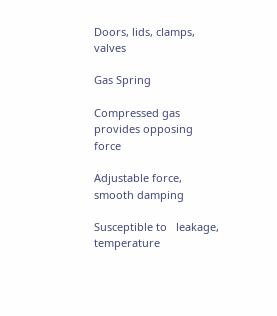Doors, lids, clamps,   valves

Gas Spring

Compressed gas   provides opposing force

Adjustable force,   smooth damping

Susceptible to   leakage, temperature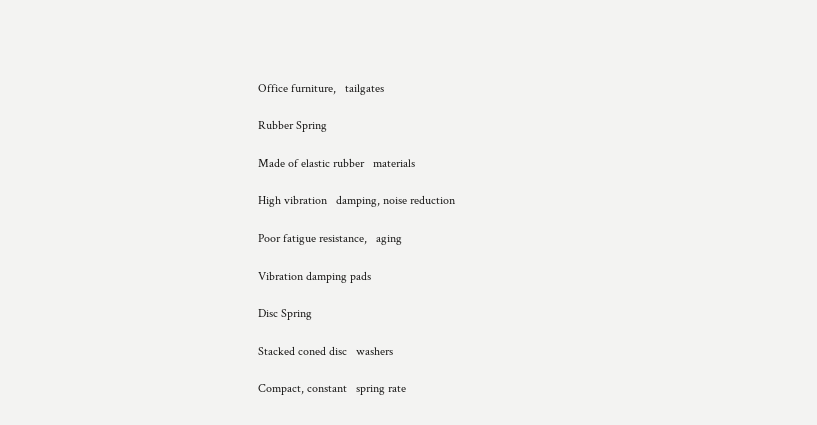Office furniture,   tailgates

Rubber Spring

Made of elastic rubber   materials

High vibration   damping, noise reduction

Poor fatigue resistance,   aging

Vibration damping pads

Disc Spring

Stacked coned disc   washers

Compact, constant   spring rate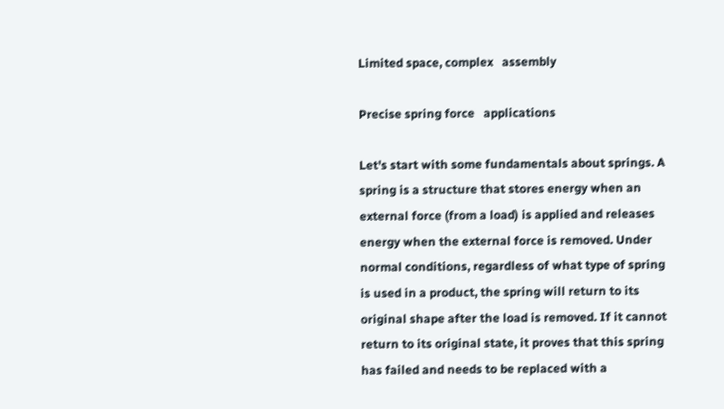Limited space, complex   assembly

Precise spring force   applications

Let's start with some fundamentals about springs. A spring is a structure that stores energy when an external force (from a load) is applied and releases energy when the external force is removed. Under normal conditions, regardless of what type of spring is used in a product, the spring will return to its original shape after the load is removed. If it cannot return to its original state, it proves that this spring has failed and needs to be replaced with a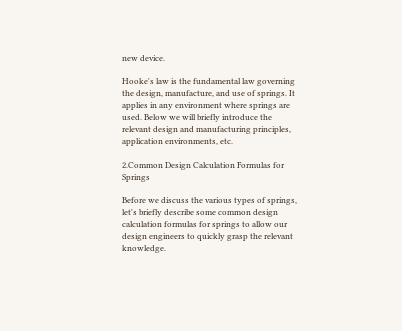new device.

Hooke's law is the fundamental law governing the design, manufacture, and use of springs. It applies in any environment where springs are used. Below we will briefly introduce the relevant design and manufacturing principles, application environments, etc.

2.Common Design Calculation Formulas for Springs

Before we discuss the various types of springs, let's briefly describe some common design calculation formulas for springs to allow our design engineers to quickly grasp the relevant knowledge.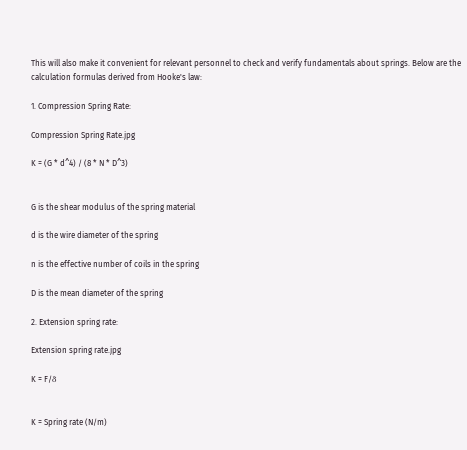This will also make it convenient for relevant personnel to check and verify fundamentals about springs. Below are the calculation formulas derived from Hooke's law:

1. Compression Spring Rate:

Compression Spring Rate.jpg

K = (G * d^4) / (8 * N * D^3)


G is the shear modulus of the spring material

d is the wire diameter of the spring

n is the effective number of coils in the spring

D is the mean diameter of the spring

2. Extension spring rate:

Extension spring rate.jpg

K = F/δ


K = Spring rate (N/m)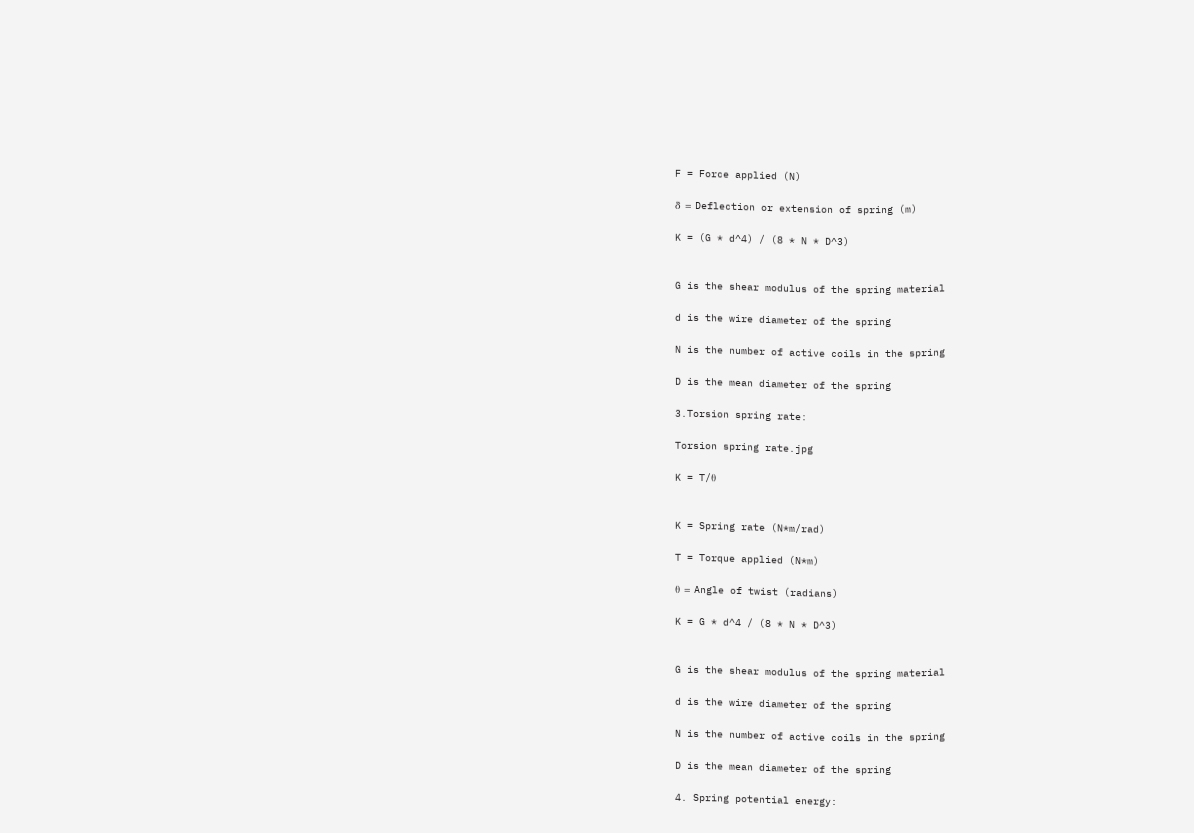F = Force applied (N)

δ = Deflection or extension of spring (m)

K = (G * d^4) / (8 * N * D^3)


G is the shear modulus of the spring material

d is the wire diameter of the spring

N is the number of active coils in the spring

D is the mean diameter of the spring

3.Torsion spring rate:

Torsion spring rate.jpg

K = T/θ


K = Spring rate (N*m/rad)

T = Torque applied (N*m)

θ = Angle of twist (radians)

K = G * d^4 / (8 * N * D^3)


G is the shear modulus of the spring material

d is the wire diameter of the spring

N is the number of active coils in the spring

D is the mean diameter of the spring

4. Spring potential energy: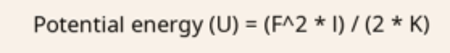Potential energy (U) = (F^2 * l) / (2 * K)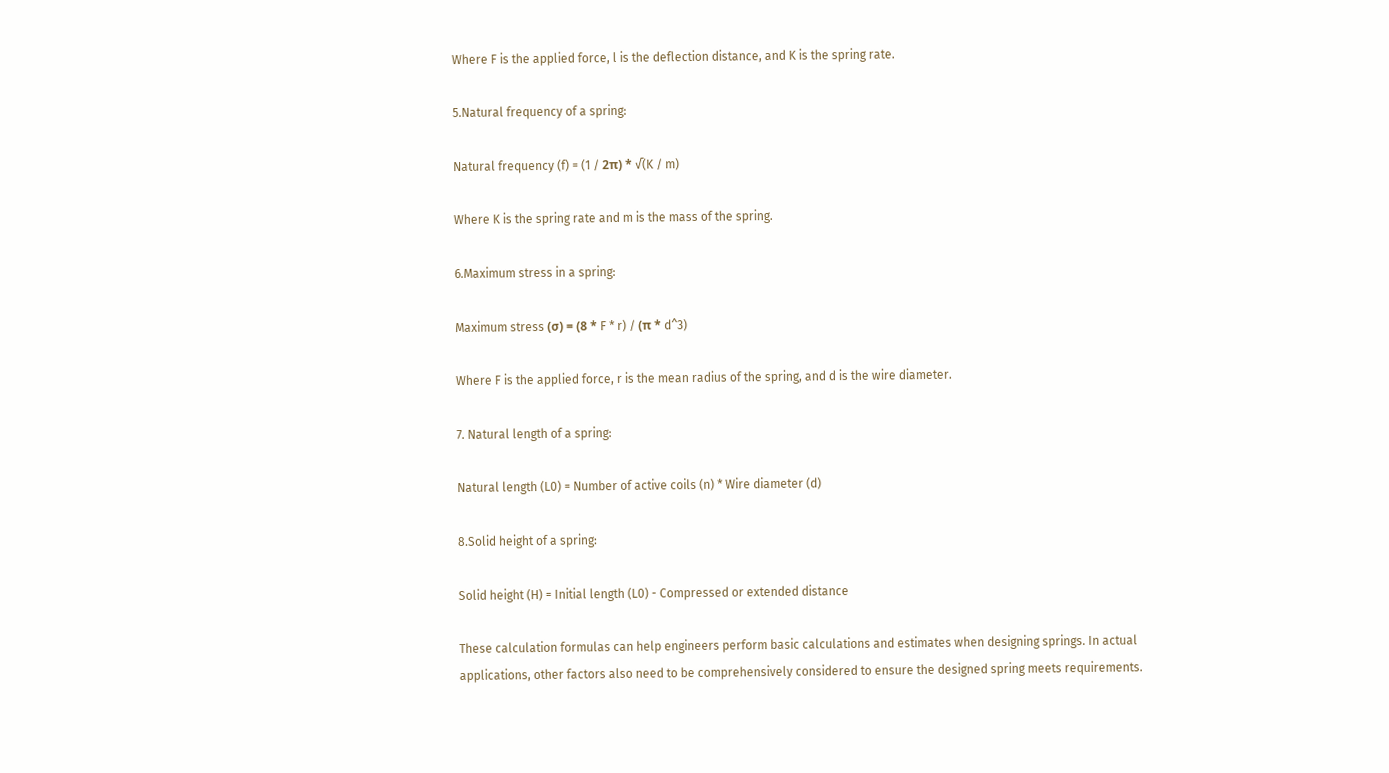Where F is the applied force, l is the deflection distance, and K is the spring rate.

5.Natural frequency of a spring:

Natural frequency (f) = (1 / 2π) * √(K / m)

Where K is the spring rate and m is the mass of the spring.

6.Maximum stress in a spring:

Maximum stress (σ) = (8 * F * r) / (π * d^3)

Where F is the applied force, r is the mean radius of the spring, and d is the wire diameter.

7. Natural length of a spring:

Natural length (L0) = Number of active coils (n) * Wire diameter (d)

8.Solid height of a spring:

Solid height (H) = Initial length (L0) - Compressed or extended distance

These calculation formulas can help engineers perform basic calculations and estimates when designing springs. In actual applications, other factors also need to be comprehensively considered to ensure the designed spring meets requirements.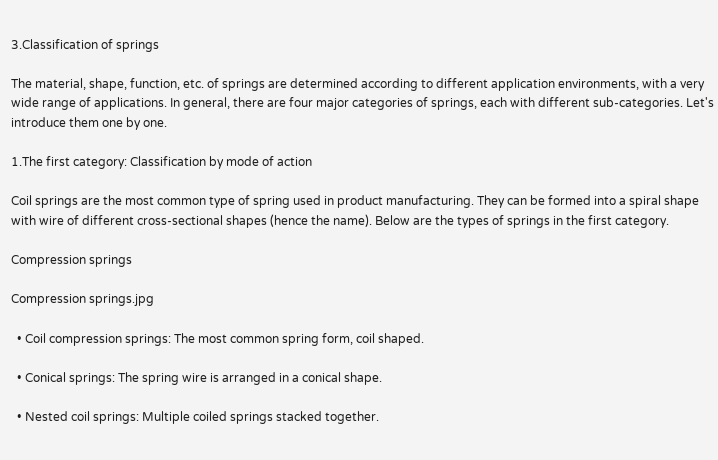3.Classification of springs

The material, shape, function, etc. of springs are determined according to different application environments, with a very wide range of applications. In general, there are four major categories of springs, each with different sub-categories. Let's introduce them one by one.

1.The first category: Classification by mode of action

Coil springs are the most common type of spring used in product manufacturing. They can be formed into a spiral shape with wire of different cross-sectional shapes (hence the name). Below are the types of springs in the first category.

Compression springs

Compression springs.jpg

  • Coil compression springs: The most common spring form, coil shaped.

  • Conical springs: The spring wire is arranged in a conical shape.

  • Nested coil springs: Multiple coiled springs stacked together.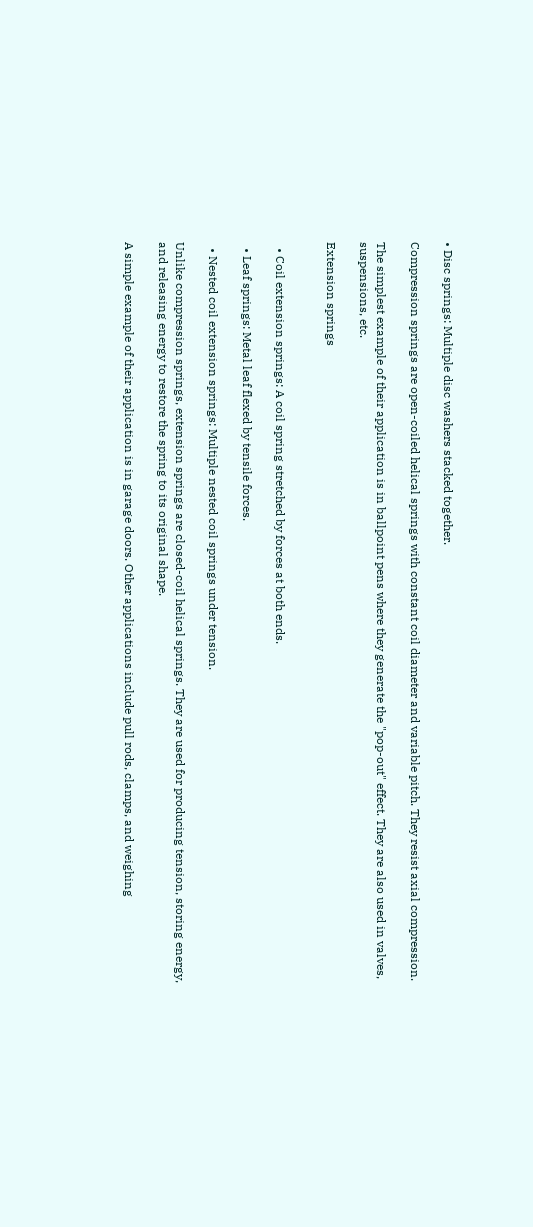• Disc springs: Multiple disc washers stacked together.

Compression springs are open-coiled helical springs with constant coil diameter and variable pitch. They resist axial compression.

The simplest example of their application is in ballpoint pens where they generate the "pop-out" effect. They are also used in valves, suspensions, etc.

Extension springs


  • Coil extension springs: A coil spring stretched by forces at both ends.

  • Leaf springs: Metal leaf flexed by tensile forces.

  • Nested coil extension springs: Multiple nested coil springs under tension.

Unlike compression springs, extension springs are closed-coil helical springs. They are used for producing tension, storing energy, and releasing energy to restore the spring to its original shape.

A simple example of their application is in garage doors. Other applications include pull rods, clamps, and weighing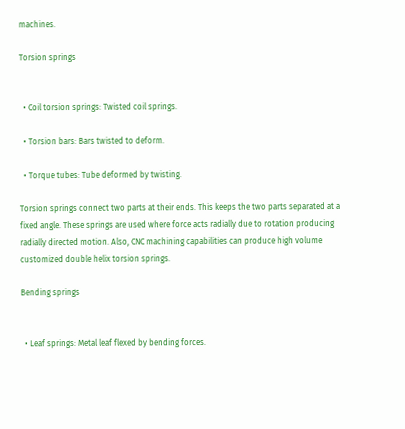machines.

Torsion springs


  • Coil torsion springs: Twisted coil springs.

  • Torsion bars: Bars twisted to deform.

  • Torque tubes: Tube deformed by twisting.

Torsion springs connect two parts at their ends. This keeps the two parts separated at a fixed angle. These springs are used where force acts radially due to rotation producing radially directed motion. Also, CNC machining capabilities can produce high volume customized double helix torsion springs.

Bending springs


  • Leaf springs: Metal leaf flexed by bending forces.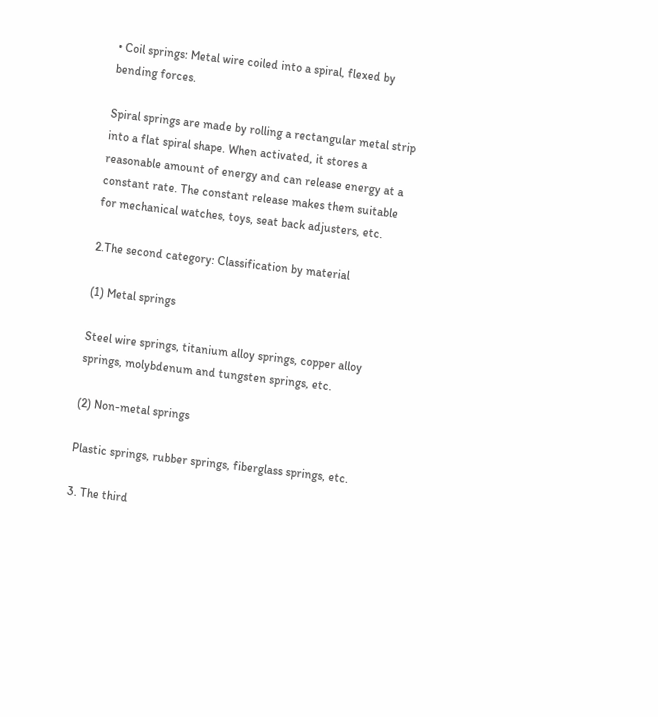• Coil springs: Metal wire coiled into a spiral, flexed by bending forces.

Spiral springs are made by rolling a rectangular metal strip into a flat spiral shape. When activated, it stores a reasonable amount of energy and can release energy at a constant rate. The constant release makes them suitable for mechanical watches, toys, seat back adjusters, etc.

2.The second category: Classification by material

(1) Metal springs

Steel wire springs, titanium alloy springs, copper alloy springs, molybdenum and tungsten springs, etc.

(2) Non-metal springs

Plastic springs, rubber springs, fiberglass springs, etc.

3. The third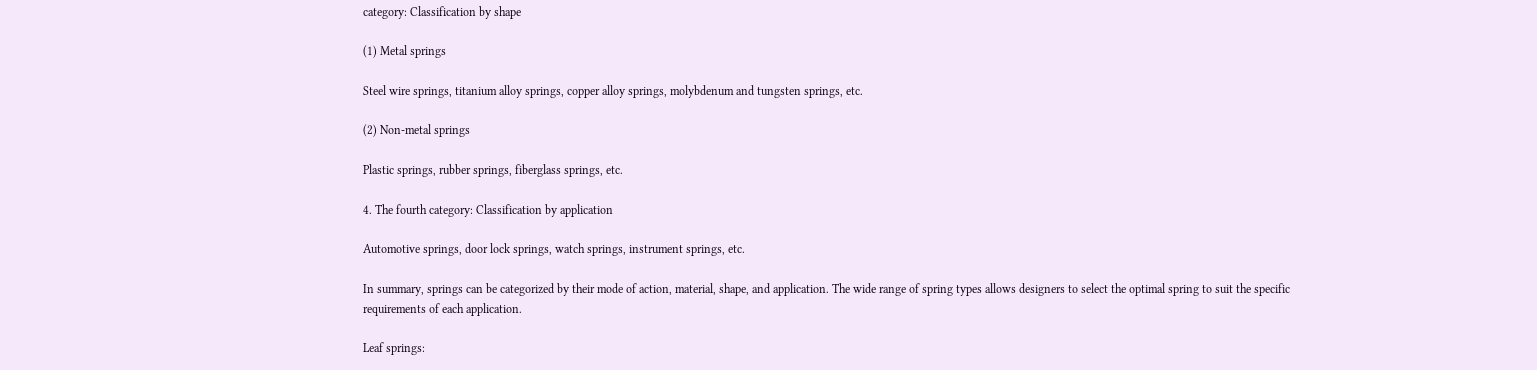category: Classification by shape

(1) Metal springs

Steel wire springs, titanium alloy springs, copper alloy springs, molybdenum and tungsten springs, etc.

(2) Non-metal springs

Plastic springs, rubber springs, fiberglass springs, etc.

4. The fourth category: Classification by application

Automotive springs, door lock springs, watch springs, instrument springs, etc.

In summary, springs can be categorized by their mode of action, material, shape, and application. The wide range of spring types allows designers to select the optimal spring to suit the specific requirements of each application.

Leaf springs: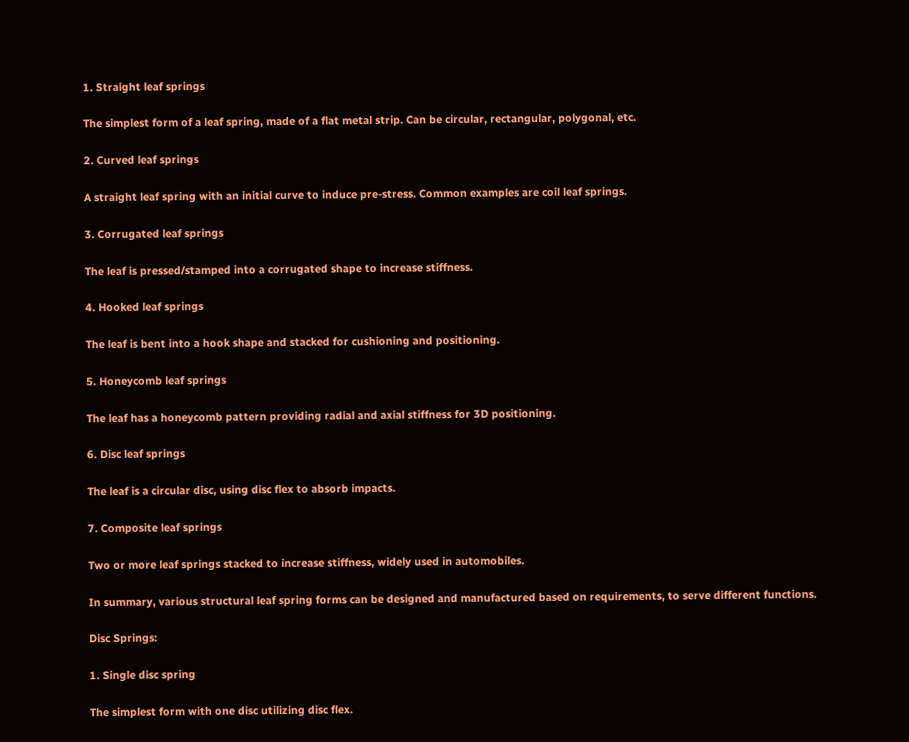1. Straight leaf springs

The simplest form of a leaf spring, made of a flat metal strip. Can be circular, rectangular, polygonal, etc.

2. Curved leaf springs

A straight leaf spring with an initial curve to induce pre-stress. Common examples are coil leaf springs.

3. Corrugated leaf springs

The leaf is pressed/stamped into a corrugated shape to increase stiffness.

4. Hooked leaf springs

The leaf is bent into a hook shape and stacked for cushioning and positioning.

5. Honeycomb leaf springs

The leaf has a honeycomb pattern providing radial and axial stiffness for 3D positioning.

6. Disc leaf springs

The leaf is a circular disc, using disc flex to absorb impacts.

7. Composite leaf springs

Two or more leaf springs stacked to increase stiffness, widely used in automobiles.

In summary, various structural leaf spring forms can be designed and manufactured based on requirements, to serve different functions.

Disc Springs:

1. Single disc spring

The simplest form with one disc utilizing disc flex.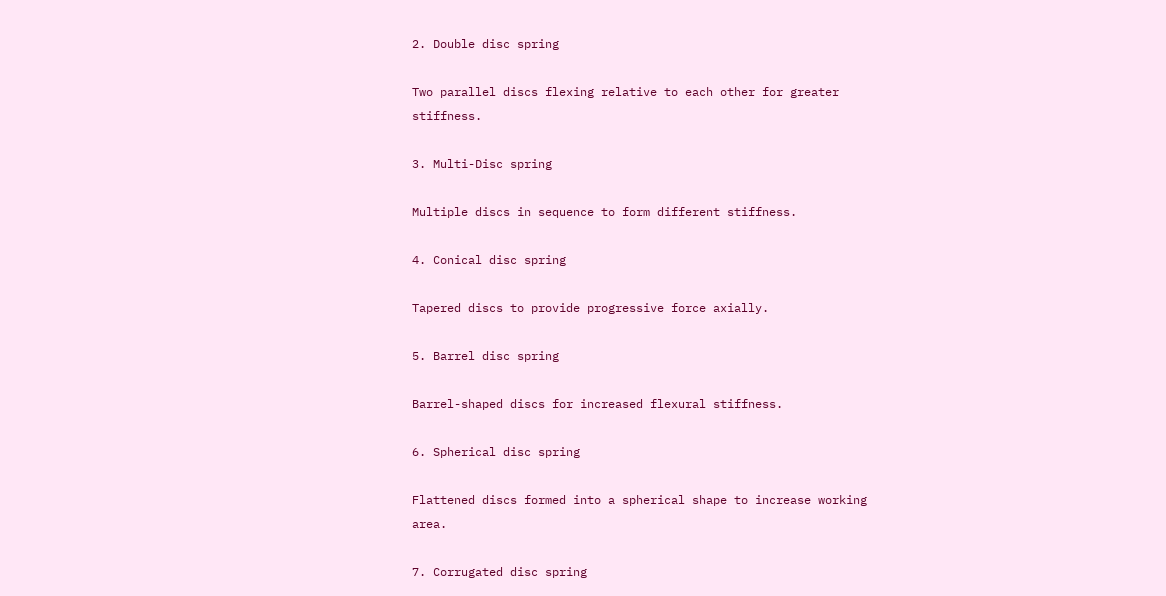2. Double disc spring

Two parallel discs flexing relative to each other for greater stiffness.

3. Multi-Disc spring

Multiple discs in sequence to form different stiffness.

4. Conical disc spring

Tapered discs to provide progressive force axially.

5. Barrel disc spring

Barrel-shaped discs for increased flexural stiffness.

6. Spherical disc spring

Flattened discs formed into a spherical shape to increase working area.

7. Corrugated disc spring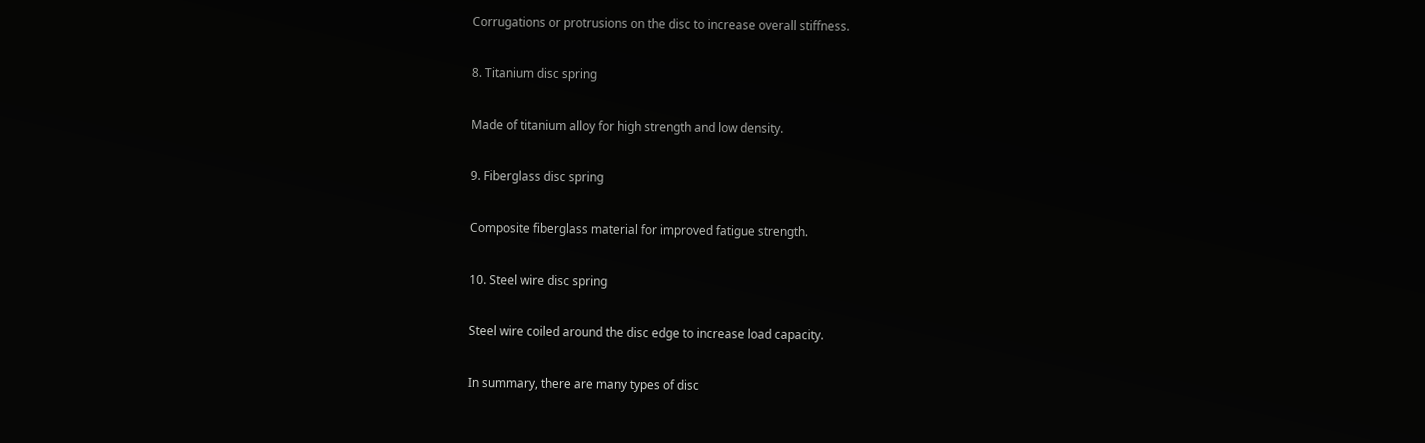Corrugations or protrusions on the disc to increase overall stiffness.

8. Titanium disc spring

Made of titanium alloy for high strength and low density.

9. Fiberglass disc spring

Composite fiberglass material for improved fatigue strength.

10. Steel wire disc spring

Steel wire coiled around the disc edge to increase load capacity.

In summary, there are many types of disc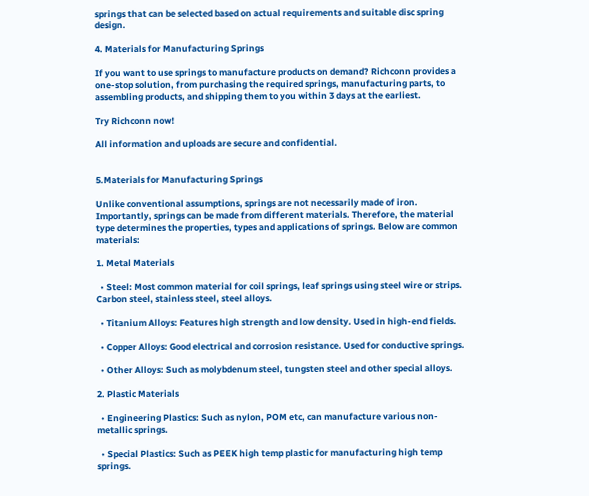springs that can be selected based on actual requirements and suitable disc spring design.

4. Materials for Manufacturing Springs

If you want to use springs to manufacture products on demand? Richconn provides a one-stop solution, from purchasing the required springs, manufacturing parts, to assembling products, and shipping them to you within 3 days at the earliest.

Try Richconn now!

All information and uploads are secure and confidential.


5.Materials for Manufacturing Springs

Unlike conventional assumptions, springs are not necessarily made of iron. Importantly, springs can be made from different materials. Therefore, the material type determines the properties, types and applications of springs. Below are common materials:

1. Metal Materials

  • Steel: Most common material for coil springs, leaf springs using steel wire or strips. Carbon steel, stainless steel, steel alloys.

  • Titanium Alloys: Features high strength and low density. Used in high-end fields.

  • Copper Alloys: Good electrical and corrosion resistance. Used for conductive springs.

  • Other Alloys: Such as molybdenum steel, tungsten steel and other special alloys.

2. Plastic Materials

  • Engineering Plastics: Such as nylon, POM etc, can manufacture various non-metallic springs.

  • Special Plastics: Such as PEEK high temp plastic for manufacturing high temp springs.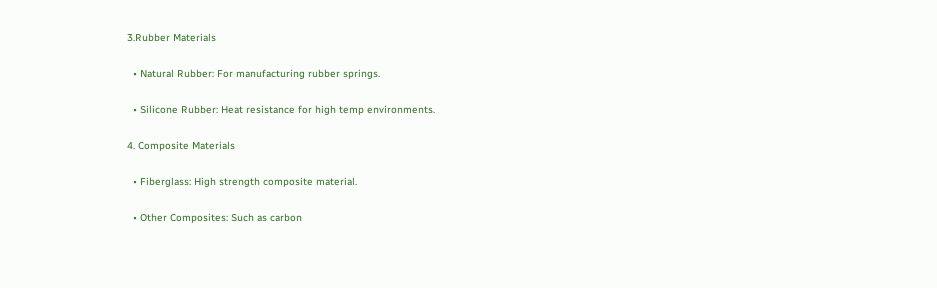3.Rubber Materials

  • Natural Rubber: For manufacturing rubber springs.

  • Silicone Rubber: Heat resistance for high temp environments.

4. Composite Materials

  • Fiberglass: High strength composite material.

  • Other Composites: Such as carbon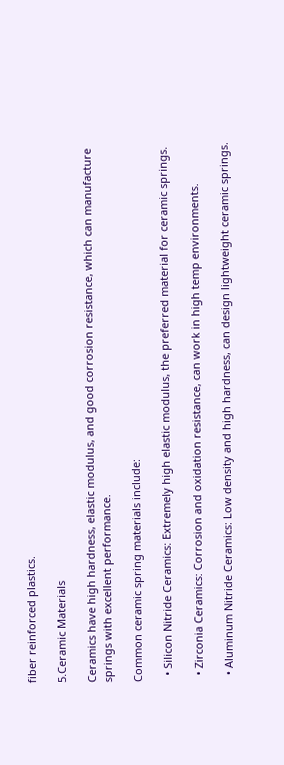fiber reinforced plastics.

5.Ceramic Materials

Ceramics have high hardness, elastic modulus, and good corrosion resistance, which can manufacture springs with excellent performance.

Common ceramic spring materials include:

  • Silicon Nitride Ceramics: Extremely high elastic modulus, the preferred material for ceramic springs.

  • Zirconia Ceramics: Corrosion and oxidation resistance, can work in high temp environments.

  • Aluminum Nitride Ceramics: Low density and high hardness, can design lightweight ceramic springs.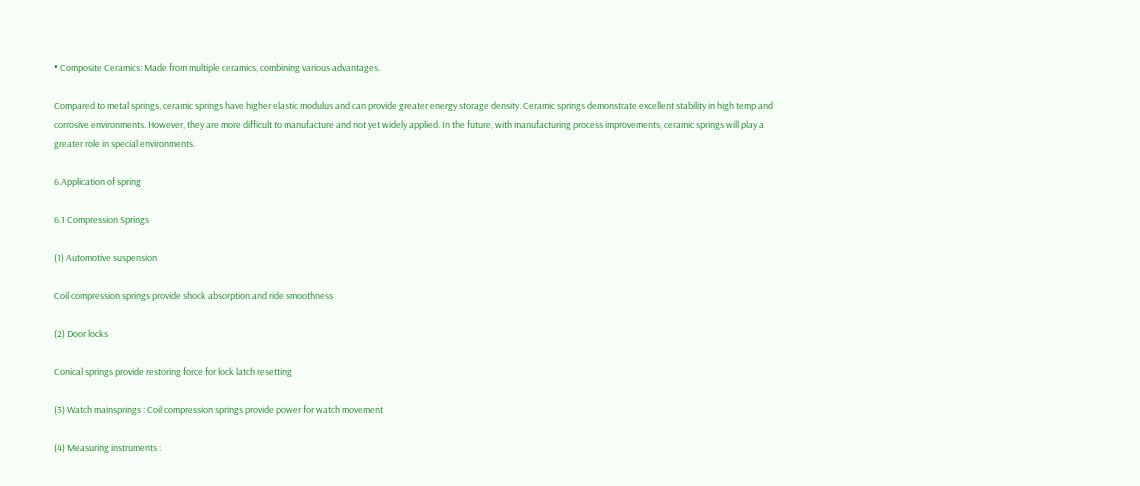• Composite Ceramics: Made from multiple ceramics, combining various advantages.

Compared to metal springs, ceramic springs have higher elastic modulus and can provide greater energy storage density. Ceramic springs demonstrate excellent stability in high temp and corrosive environments. However, they are more difficult to manufacture and not yet widely applied. In the future, with manufacturing process improvements, ceramic springs will play a greater role in special environments.

6.Application of spring

6.1 Compression Springs

(1) Automotive suspension

Coil compression springs provide shock absorption and ride smoothness

(2) Door locks

Conical springs provide restoring force for lock latch resetting

(3) Watch mainsprings : Coil compression springs provide power for watch movement

(4) Measuring instruments :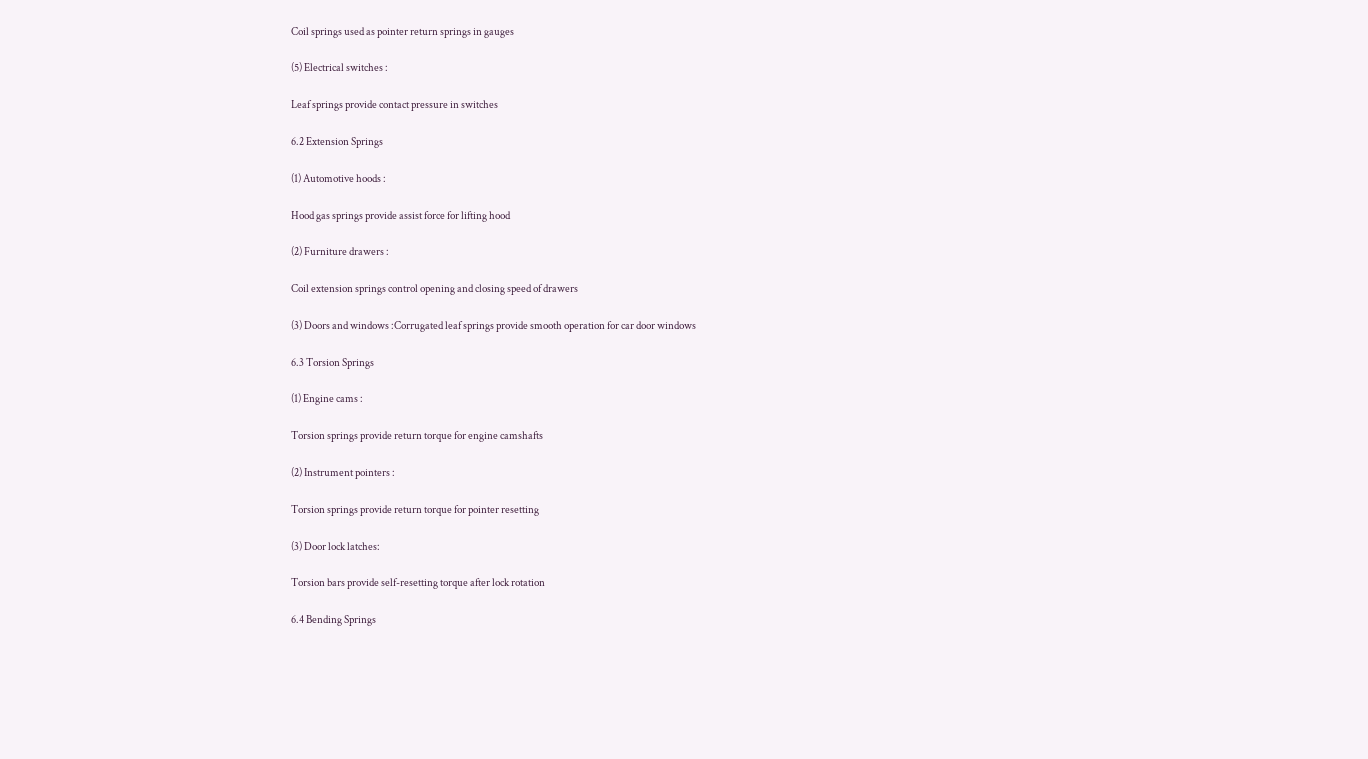Coil springs used as pointer return springs in gauges

(5) Electrical switches :

Leaf springs provide contact pressure in switches

6.2 Extension Springs

(1) Automotive hoods :

Hood gas springs provide assist force for lifting hood

(2) Furniture drawers :

Coil extension springs control opening and closing speed of drawers

(3) Doors and windows :Corrugated leaf springs provide smooth operation for car door windows

6.3 Torsion Springs

(1) Engine cams :

Torsion springs provide return torque for engine camshafts

(2) Instrument pointers :

Torsion springs provide return torque for pointer resetting

(3) Door lock latches:

Torsion bars provide self-resetting torque after lock rotation

6.4 Bending Springs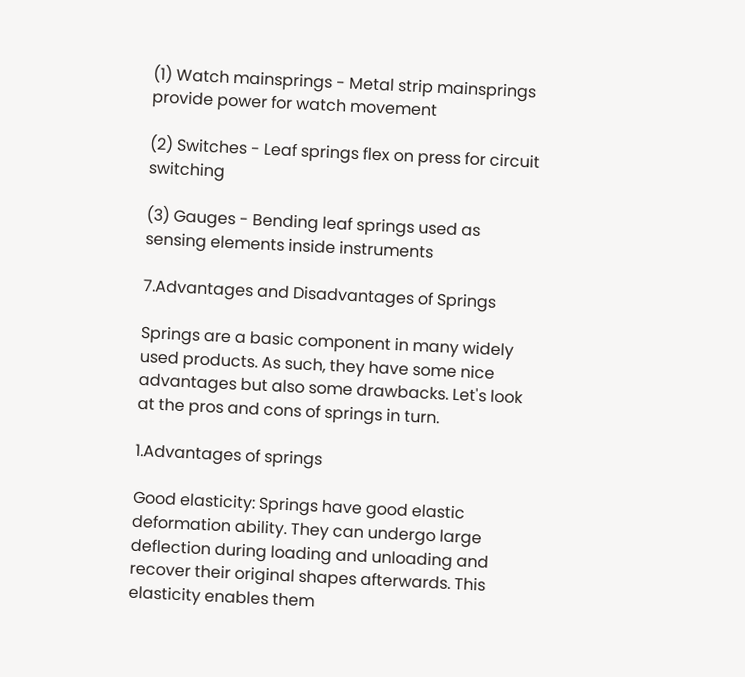(1) Watch mainsprings - Metal strip mainsprings provide power for watch movement

(2) Switches - Leaf springs flex on press for circuit switching

(3) Gauges - Bending leaf springs used as sensing elements inside instruments

7.Advantages and Disadvantages of Springs

Springs are a basic component in many widely used products. As such, they have some nice advantages but also some drawbacks. Let's look at the pros and cons of springs in turn.

1.Advantages of springs

Good elasticity: Springs have good elastic deformation ability. They can undergo large deflection during loading and unloading and recover their original shapes afterwards. This elasticity enables them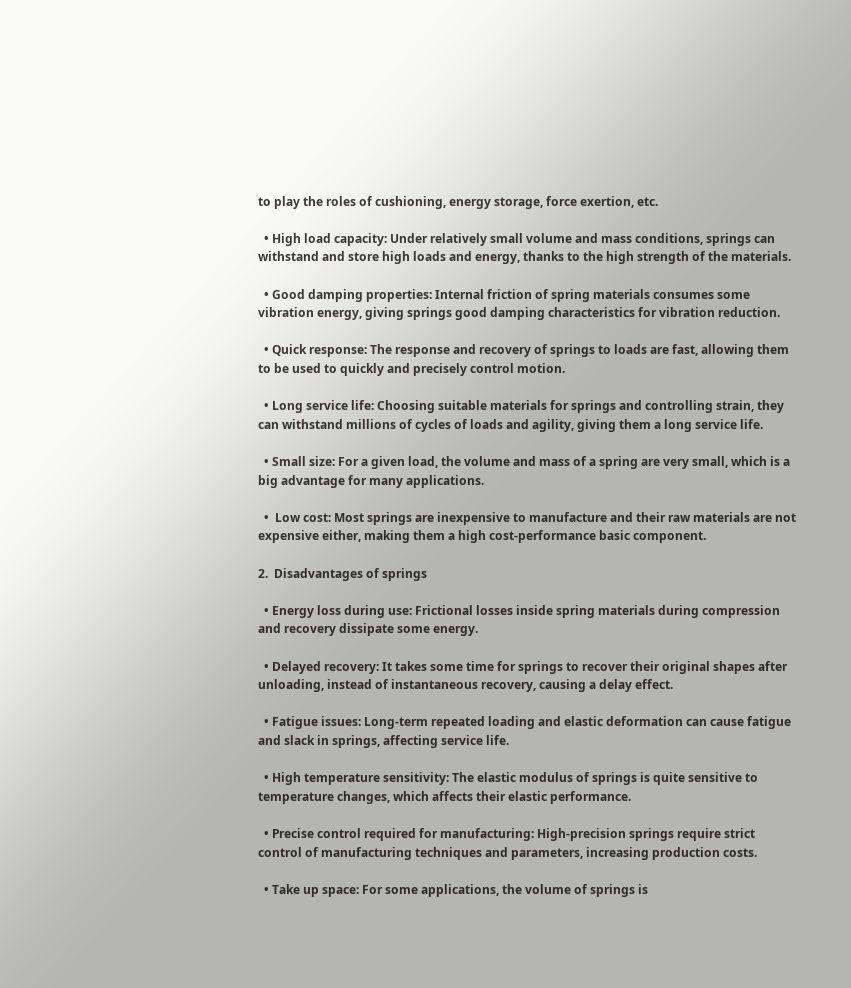to play the roles of cushioning, energy storage, force exertion, etc.

  • High load capacity: Under relatively small volume and mass conditions, springs can withstand and store high loads and energy, thanks to the high strength of the materials.

  • Good damping properties: Internal friction of spring materials consumes some vibration energy, giving springs good damping characteristics for vibration reduction.

  • Quick response: The response and recovery of springs to loads are fast, allowing them to be used to quickly and precisely control motion.

  • Long service life: Choosing suitable materials for springs and controlling strain, they can withstand millions of cycles of loads and agility, giving them a long service life.

  • Small size: For a given load, the volume and mass of a spring are very small, which is a big advantage for many applications.

  •  Low cost: Most springs are inexpensive to manufacture and their raw materials are not expensive either, making them a high cost-performance basic component.

2.  Disadvantages of springs

  • Energy loss during use: Frictional losses inside spring materials during compression and recovery dissipate some energy.

  • Delayed recovery: It takes some time for springs to recover their original shapes after unloading, instead of instantaneous recovery, causing a delay effect.

  • Fatigue issues: Long-term repeated loading and elastic deformation can cause fatigue and slack in springs, affecting service life.

  • High temperature sensitivity: The elastic modulus of springs is quite sensitive to temperature changes, which affects their elastic performance.

  • Precise control required for manufacturing: High-precision springs require strict control of manufacturing techniques and parameters, increasing production costs.

  • Take up space: For some applications, the volume of springs is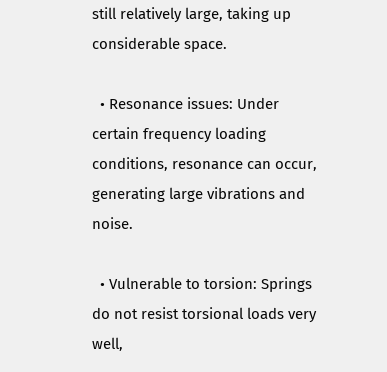still relatively large, taking up considerable space.

  • Resonance issues: Under certain frequency loading conditions, resonance can occur, generating large vibrations and noise.

  • Vulnerable to torsion: Springs do not resist torsional loads very well,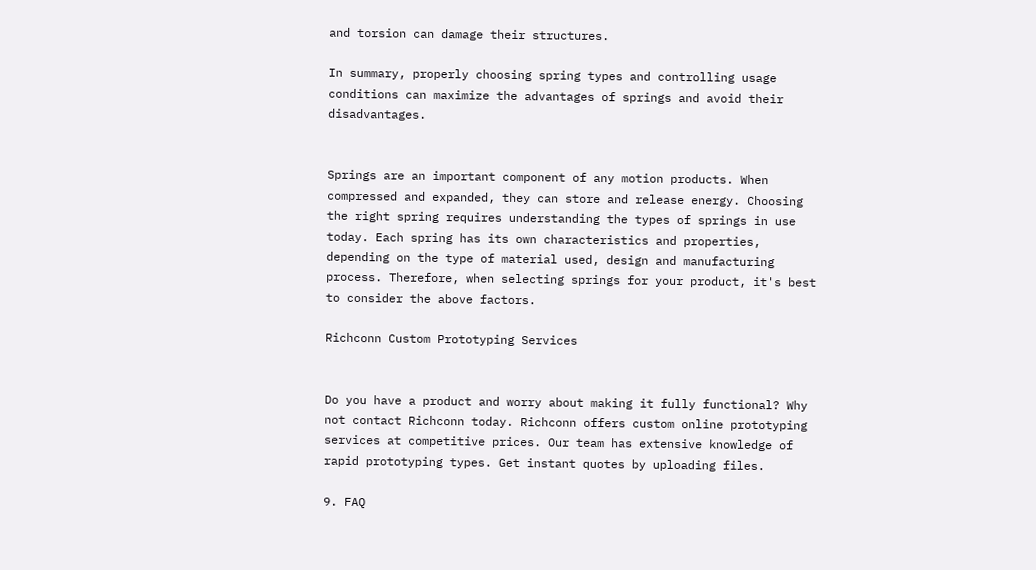and torsion can damage their structures.

In summary, properly choosing spring types and controlling usage conditions can maximize the advantages of springs and avoid their disadvantages.


Springs are an important component of any motion products. When compressed and expanded, they can store and release energy. Choosing the right spring requires understanding the types of springs in use today. Each spring has its own characteristics and properties, depending on the type of material used, design and manufacturing process. Therefore, when selecting springs for your product, it's best to consider the above factors.

Richconn Custom Prototyping Services


Do you have a product and worry about making it fully functional? Why not contact Richconn today. Richconn offers custom online prototyping services at competitive prices. Our team has extensive knowledge of rapid prototyping types. Get instant quotes by uploading files.

9. FAQ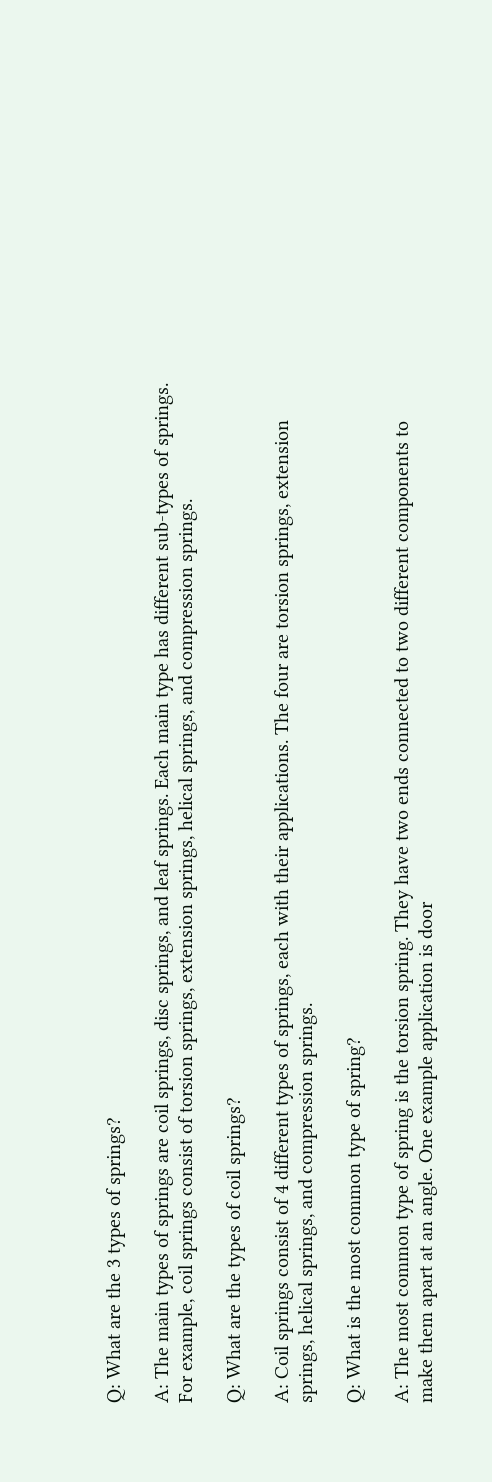Q: What are the 3 types of springs?

A: The main types of springs are coil springs, disc springs, and leaf springs. Each main type has different sub-types of springs. For example, coil springs consist of torsion springs, extension springs, helical springs, and compression springs.

Q: What are the types of coil springs?

A: Coil springs consist of 4 different types of springs, each with their applications. The four are torsion springs, extension springs, helical springs, and compression springs.

Q: What is the most common type of spring?

A: The most common type of spring is the torsion spring. They have two ends connected to two different components to make them apart at an angle. One example application is door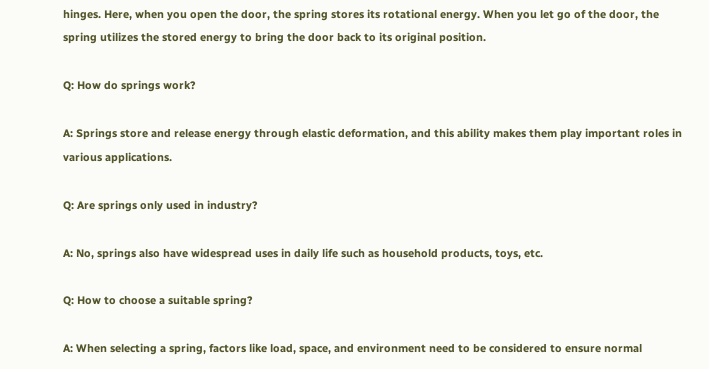hinges. Here, when you open the door, the spring stores its rotational energy. When you let go of the door, the spring utilizes the stored energy to bring the door back to its original position.

Q: How do springs work?

A: Springs store and release energy through elastic deformation, and this ability makes them play important roles in various applications.

Q: Are springs only used in industry?

A: No, springs also have widespread uses in daily life such as household products, toys, etc.

Q: How to choose a suitable spring?

A: When selecting a spring, factors like load, space, and environment need to be considered to ensure normal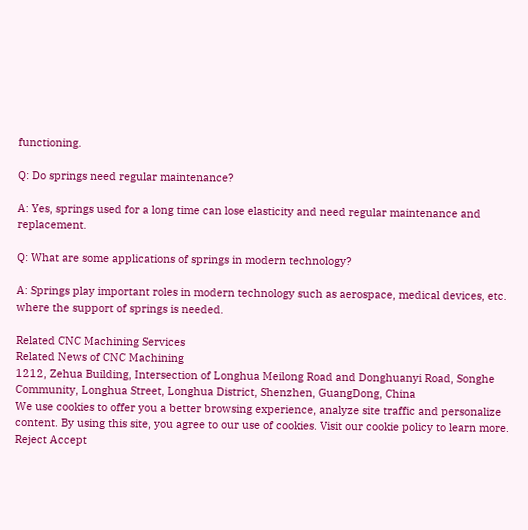functioning.

Q: Do springs need regular maintenance?

A: Yes, springs used for a long time can lose elasticity and need regular maintenance and replacement.

Q: What are some applications of springs in modern technology?

A: Springs play important roles in modern technology such as aerospace, medical devices, etc. where the support of springs is needed.

Related CNC Machining Services
Related News of CNC Machining
1212, Zehua Building, Intersection of Longhua Meilong Road and Donghuanyi Road, Songhe Community, Longhua Street, Longhua District, Shenzhen, GuangDong, China
We use cookies to offer you a better browsing experience, analyze site traffic and personalize content. By using this site, you agree to our use of cookies. Visit our cookie policy to learn more.
Reject Accept